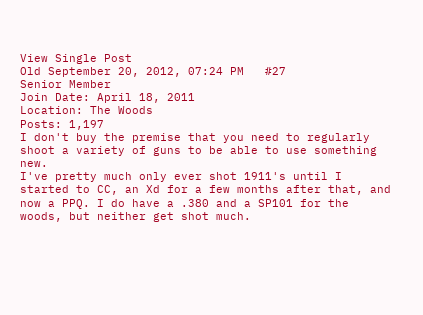View Single Post
Old September 20, 2012, 07:24 PM   #27
Senior Member
Join Date: April 18, 2011
Location: The Woods
Posts: 1,197
I don't buy the premise that you need to regularly shoot a variety of guns to be able to use something new.
I've pretty much only ever shot 1911's until I started to CC, an Xd for a few months after that, and now a PPQ. I do have a .380 and a SP101 for the woods, but neither get shot much.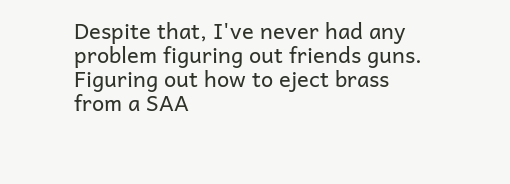Despite that, I've never had any problem figuring out friends guns. Figuring out how to eject brass from a SAA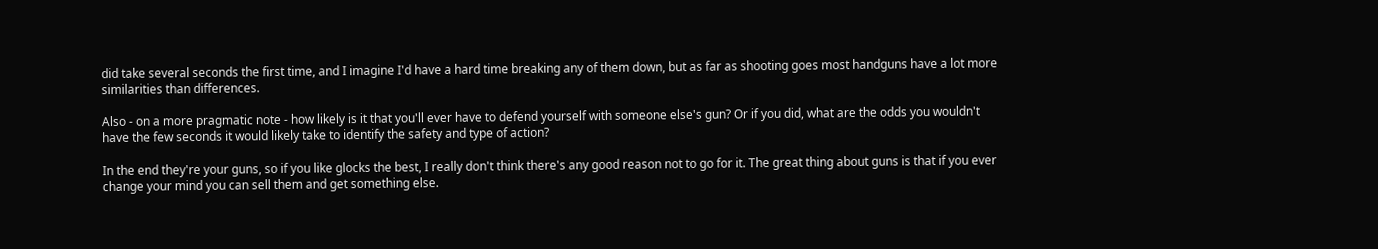did take several seconds the first time, and I imagine I'd have a hard time breaking any of them down, but as far as shooting goes most handguns have a lot more similarities than differences.

Also - on a more pragmatic note - how likely is it that you'll ever have to defend yourself with someone else's gun? Or if you did, what are the odds you wouldn't have the few seconds it would likely take to identify the safety and type of action?

In the end they're your guns, so if you like glocks the best, I really don't think there's any good reason not to go for it. The great thing about guns is that if you ever change your mind you can sell them and get something else.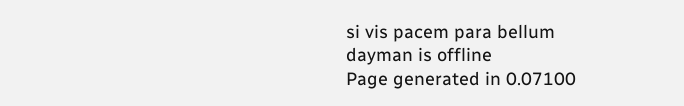si vis pacem para bellum
dayman is offline
Page generated in 0.07100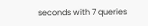seconds with 7 queries